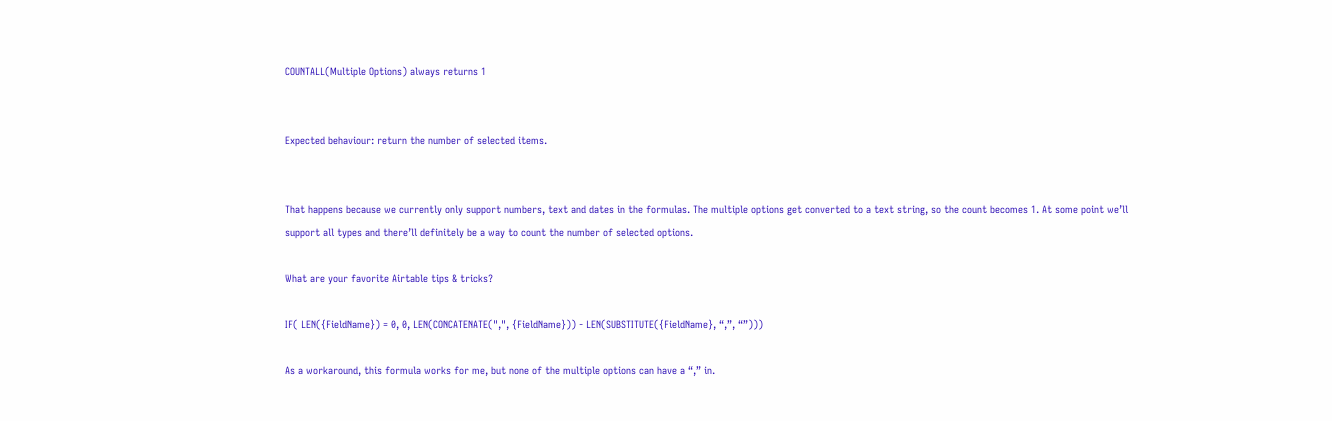COUNTALL(Multiple Options) always returns 1


Expected behaviour: return the number of selected items.


That happens because we currently only support numbers, text and dates in the formulas. The multiple options get converted to a text string, so the count becomes 1. At some point we’ll support all types and there’ll definitely be a way to count the number of selected options.

What are your favorite Airtable tips & tricks?

IF( LEN({FieldName}) = 0, 0, LEN(CONCATENATE(",", {FieldName})) - LEN(SUBSTITUTE({FieldName}, “,”, “”)))

As a workaround, this formula works for me, but none of the multiple options can have a “,” in.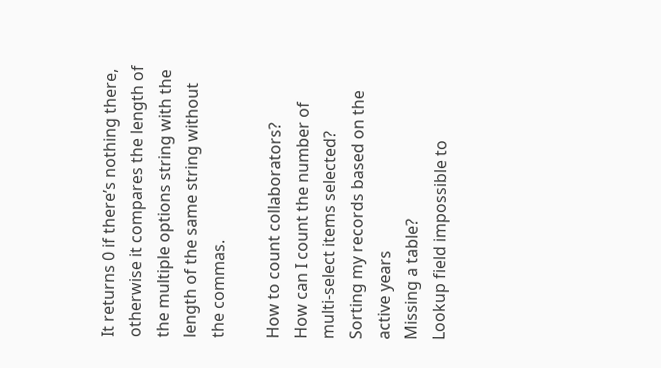It returns 0 if there’s nothing there, otherwise it compares the length of the multiple options string with the length of the same string without the commas.

How to count collaborators?
How can I count the number of multi-select items selected?
Sorting my records based on the active years
Missing a table?
Lookup field impossible to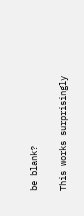be blank?

This works surprisingly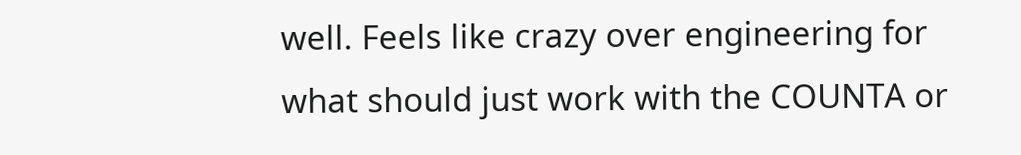well. Feels like crazy over engineering for what should just work with the COUNTA or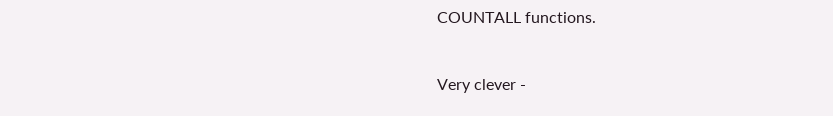COUNTALL functions.


Very clever -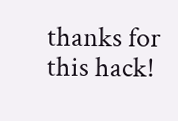thanks for this hack!